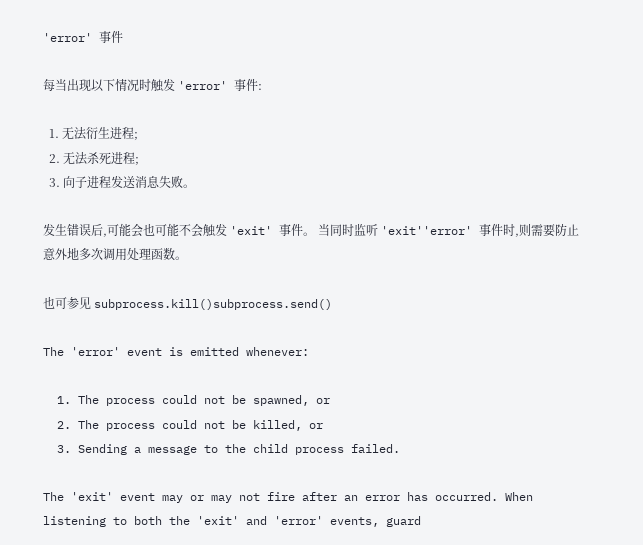'error' 事件

每当出现以下情况时触发 'error' 事件:

  1. 无法衍生进程;
  2. 无法杀死进程;
  3. 向子进程发送消息失败。

发生错误后,可能会也可能不会触发 'exit' 事件。 当同时监听 'exit''error' 事件时,则需要防止意外地多次调用处理函数。

也可参见 subprocess.kill()subprocess.send()

The 'error' event is emitted whenever:

  1. The process could not be spawned, or
  2. The process could not be killed, or
  3. Sending a message to the child process failed.

The 'exit' event may or may not fire after an error has occurred. When listening to both the 'exit' and 'error' events, guard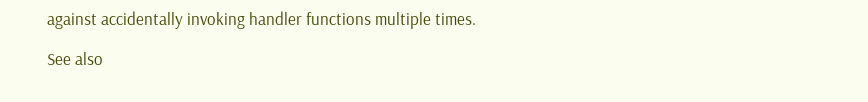against accidentally invoking handler functions multiple times.

See also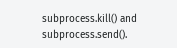subprocess.kill() and subprocess.send().